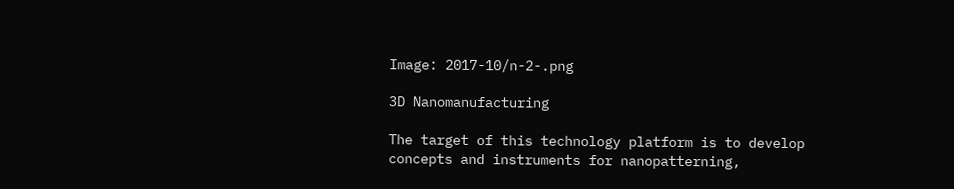Image: 2017-10/n-2-.png

3D Nanomanufacturing

The target of this technology platform is to develop concepts and instruments for nanopatterning,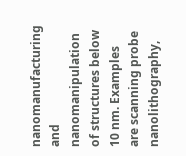nanomanufacturing and nanomanipulation of structures below 10 nm. Examples are scanning probe nanolithography,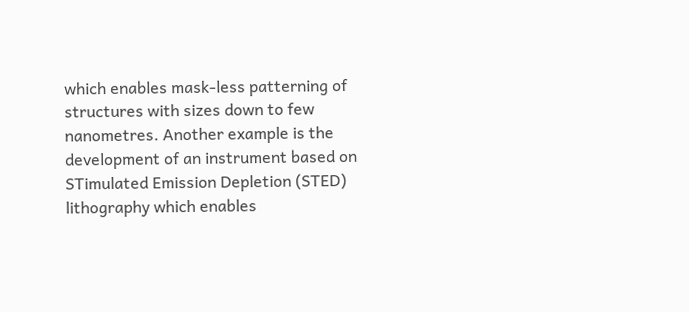which enables mask-less patterning of structures with sizes down to few nanometres. Another example is the development of an instrument based on STimulated Emission Depletion (STED) lithography which enables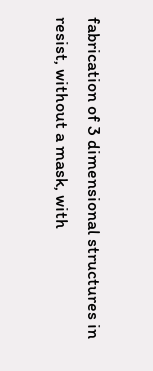fabrication of 3 dimensional structures in resist, without a mask, with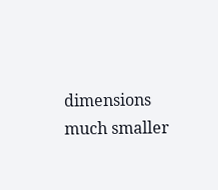dimensions much smaller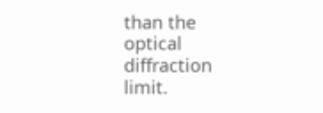than the optical diffraction limit.